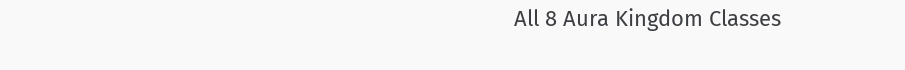All 8 Aura Kingdom Classes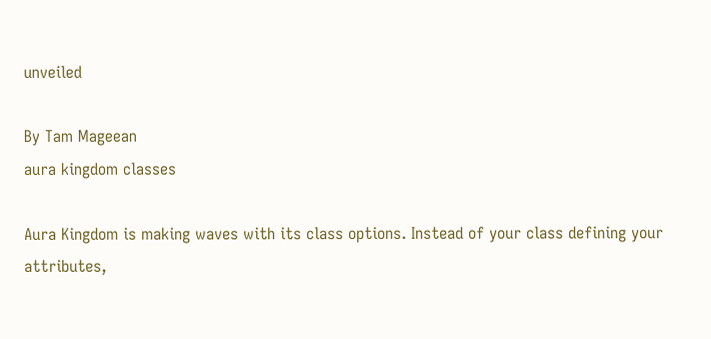unveiled

By Tam Mageean
aura kingdom classes

Aura Kingdom is making waves with its class options. Instead of your class defining your attributes,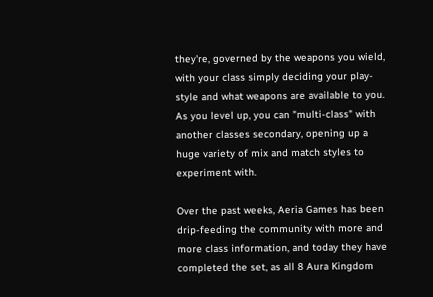they're, governed by the weapons you wield, with your class simply deciding your play-style and what weapons are available to you. As you level up, you can "multi-class" with another classes secondary, opening up a huge variety of mix and match styles to experiment with.

Over the past weeks, Aeria Games has been drip-feeding the community with more and more class information, and today they have completed the set, as all 8 Aura Kingdom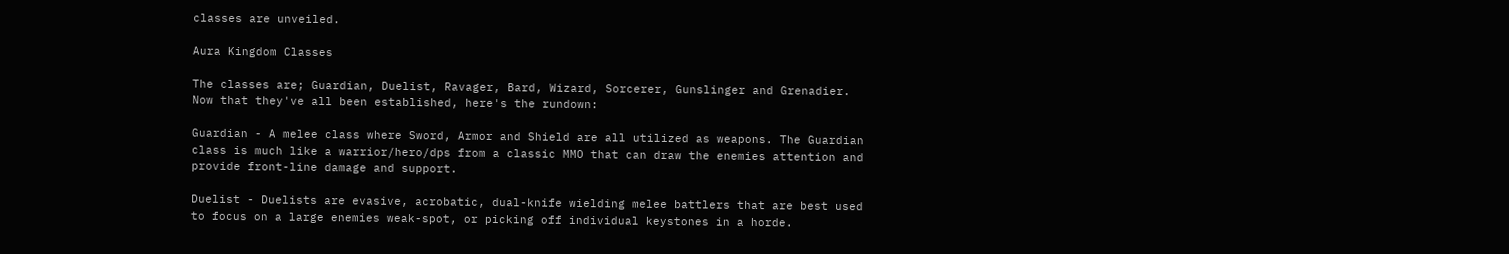classes are unveiled.

Aura Kingdom Classes

The classes are; Guardian, Duelist, Ravager, Bard, Wizard, Sorcerer, Gunslinger and Grenadier. Now that they've all been established, here's the rundown:

Guardian - A melee class where Sword, Armor and Shield are all utilized as weapons. The Guardian class is much like a warrior/hero/dps from a classic MMO that can draw the enemies attention and provide front-line damage and support.

Duelist - Duelists are evasive, acrobatic, dual-knife wielding melee battlers that are best used to focus on a large enemies weak-spot, or picking off individual keystones in a horde.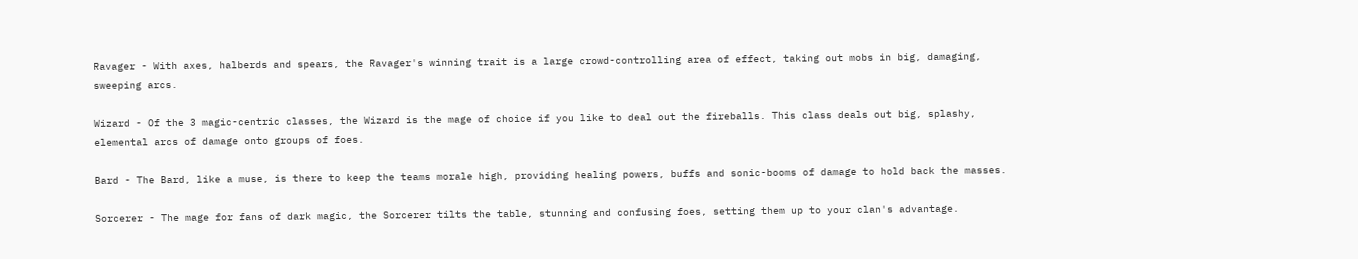Ravager - With axes, halberds and spears, the Ravager's winning trait is a large crowd-controlling area of effect, taking out mobs in big, damaging, sweeping arcs.

Wizard - Of the 3 magic-centric classes, the Wizard is the mage of choice if you like to deal out the fireballs. This class deals out big, splashy, elemental arcs of damage onto groups of foes.

Bard - The Bard, like a muse, is there to keep the teams morale high, providing healing powers, buffs and sonic-booms of damage to hold back the masses.

Sorcerer - The mage for fans of dark magic, the Sorcerer tilts the table, stunning and confusing foes, setting them up to your clan's advantage.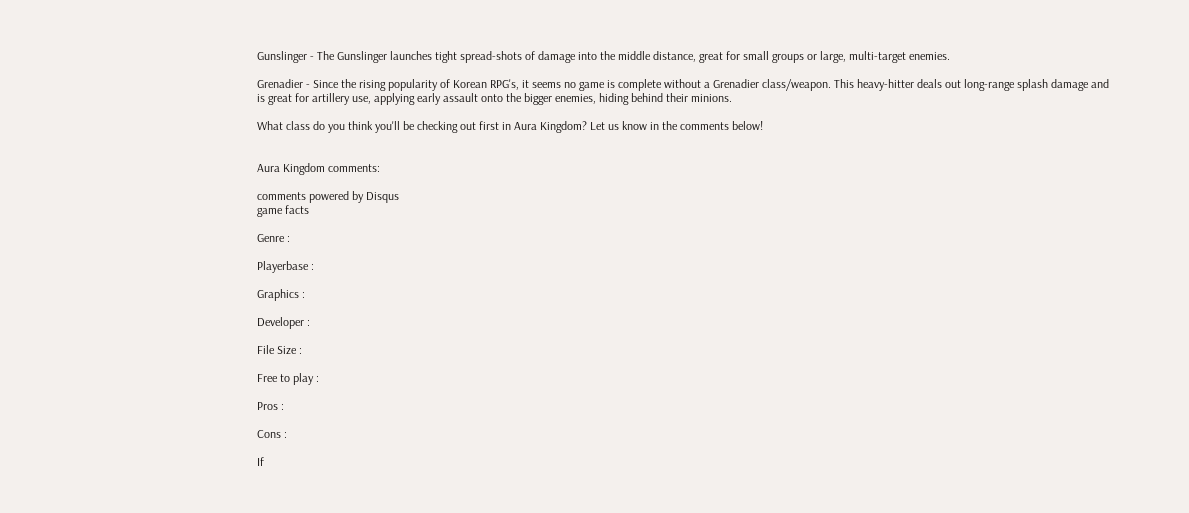Gunslinger - The Gunslinger launches tight spread-shots of damage into the middle distance, great for small groups or large, multi-target enemies.

Grenadier - Since the rising popularity of Korean RPG's, it seems no game is complete without a Grenadier class/weapon. This heavy-hitter deals out long-range splash damage and is great for artillery use, applying early assault onto the bigger enemies, hiding behind their minions.

What class do you think you'll be checking out first in Aura Kingdom? Let us know in the comments below!


Aura Kingdom comments:

comments powered by Disqus
game facts

Genre :

Playerbase :

Graphics :

Developer :

File Size :

Free to play :

Pros :

Cons :

If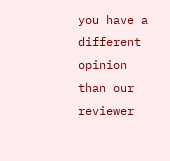you have a different opinion than our reviewer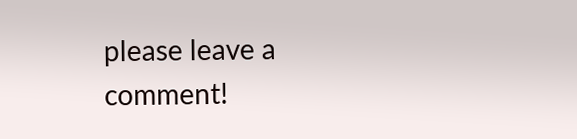please leave a comment!